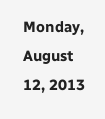Monday, August 12, 2013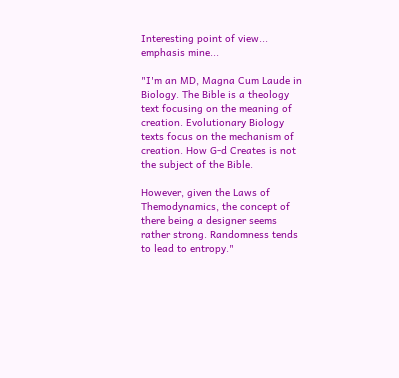Interesting point of view... emphasis mine...

"I'm an MD, Magna Cum Laude in Biology. The Bible is a theology text focusing on the meaning of creation. Evolutionary Biology texts focus on the mechanism of creation. How G-d Creates is not the subject of the Bible.

However, given the Laws of Themodynamics, the concept of there being a designer seems rather strong. Randomness tends to lead to entropy."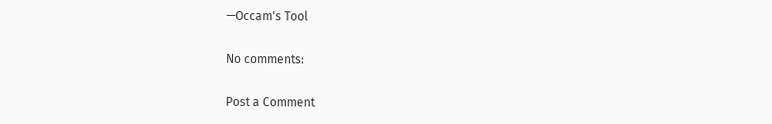—Occam's Tool

No comments:

Post a Comment